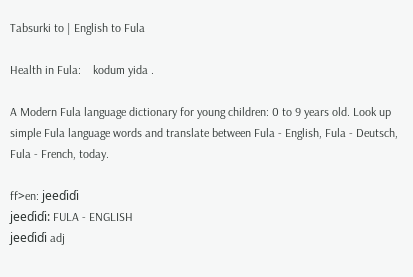Tabsurki to | English to Fula

Health in Fula:    kodum yida .

A Modern Fula language dictionary for young children: 0 to 9 years old. Look up simple Fula language words and translate between Fula - English, Fula - Deutsch, Fula - French, today.

ff>en: jeeɗiɗi
jeeɗiɗi: FULA - ENGLISH
jeeɗiɗi adj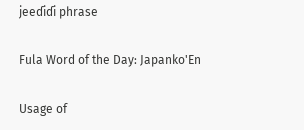jeeɗiɗi phrase

Fula Word of the Day: Japanko'En

Usage of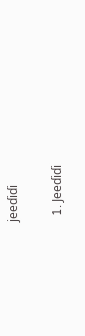jeeɗiɗi

  1. Jeeɗiɗi